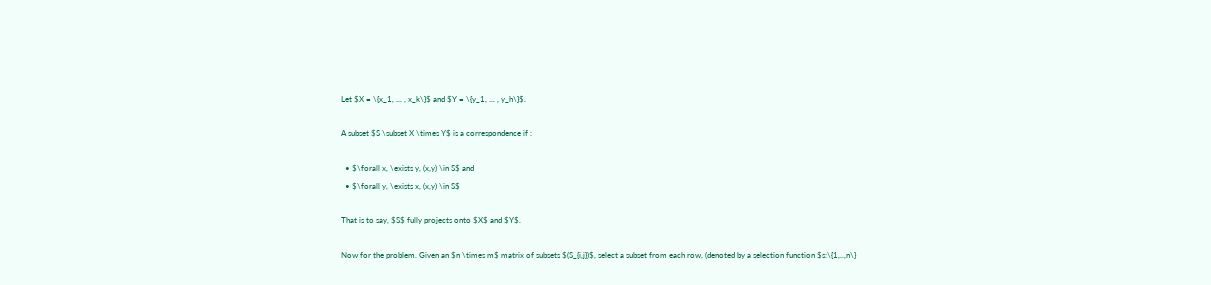Let $X = \{x_1, ... , x_k\}$ and $Y = \{y_1, ... , y_h\}$.

A subset $S \subset X \times Y$ is a correspondence if :

  • $\forall x, \exists y, (x,y) \in S$ and
  • $\forall y, \exists x, (x,y) \in S$

That is to say, $S$ fully projects onto $X$ and $Y$.

Now for the problem. Given an $n \times m$ matrix of subsets $(S_{i,j})$, select a subset from each row, (denoted by a selection function $s:\{1,..,n\}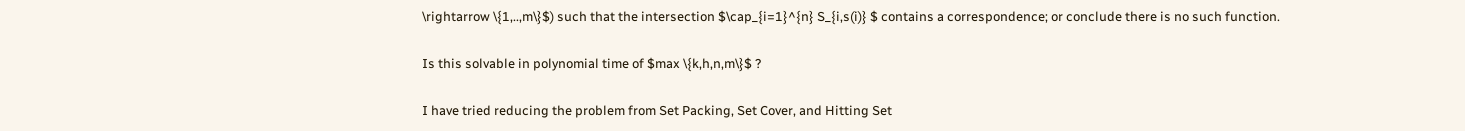\rightarrow \{1,..,m\}$) such that the intersection $\cap_{i=1}^{n} S_{i,s(i)} $ contains a correspondence; or conclude there is no such function.

Is this solvable in polynomial time of $max \{k,h,n,m\}$ ?

I have tried reducing the problem from Set Packing, Set Cover, and Hitting Set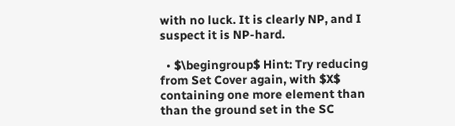with no luck. It is clearly NP, and I suspect it is NP-hard.

  • $\begingroup$ Hint: Try reducing from Set Cover again, with $X$ containing one more element than than the ground set in the SC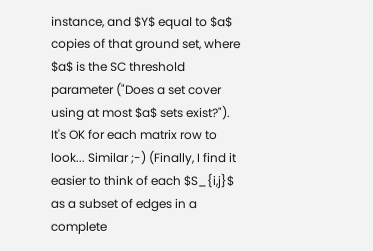instance, and $Y$ equal to $a$ copies of that ground set, where $a$ is the SC threshold parameter ("Does a set cover using at most $a$ sets exist?"). It's OK for each matrix row to look... Similar ;-) (Finally, I find it easier to think of each $S_{i,j}$ as a subset of edges in a complete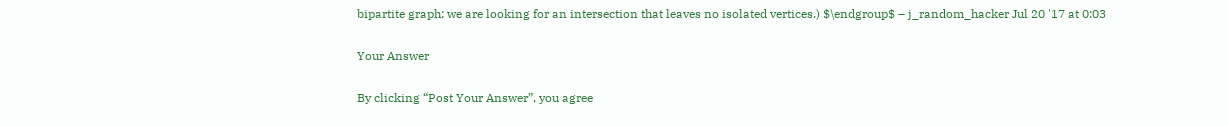bipartite graph; we are looking for an intersection that leaves no isolated vertices.) $\endgroup$ – j_random_hacker Jul 20 '17 at 0:03

Your Answer

By clicking “Post Your Answer”, you agree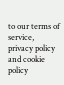to our terms of service, privacy policy and cookie policy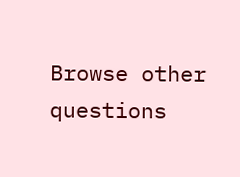Browse other questions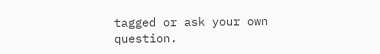tagged or ask your own question.